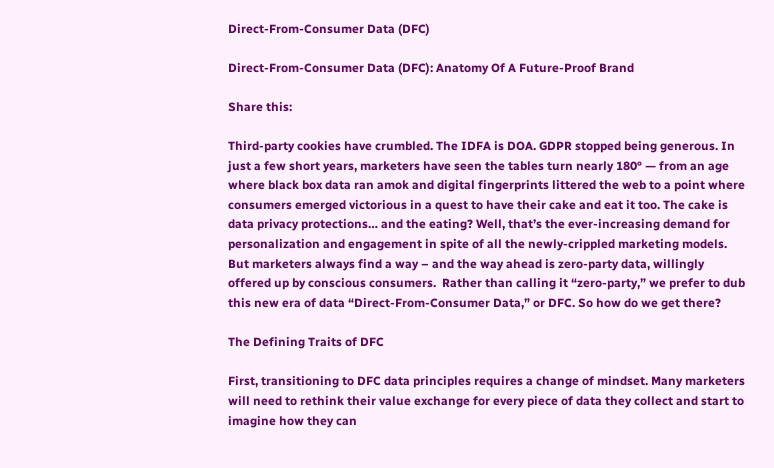Direct-From-Consumer Data (DFC)

Direct-From-Consumer Data (DFC): Anatomy Of A Future-Proof Brand

Share this:

Third-party cookies have crumbled. The IDFA is DOA. GDPR stopped being generous. In just a few short years, marketers have seen the tables turn nearly 180° — from an age where black box data ran amok and digital fingerprints littered the web to a point where consumers emerged victorious in a quest to have their cake and eat it too. The cake is data privacy protections… and the eating? Well, that’s the ever-increasing demand for personalization and engagement in spite of all the newly-crippled marketing models. But marketers always find a way – and the way ahead is zero-party data, willingly offered up by conscious consumers.  Rather than calling it “zero-party,” we prefer to dub this new era of data “Direct-From-Consumer Data,” or DFC. So how do we get there?

The Defining Traits of DFC

First, transitioning to DFC data principles requires a change of mindset. Many marketers will need to rethink their value exchange for every piece of data they collect and start to imagine how they can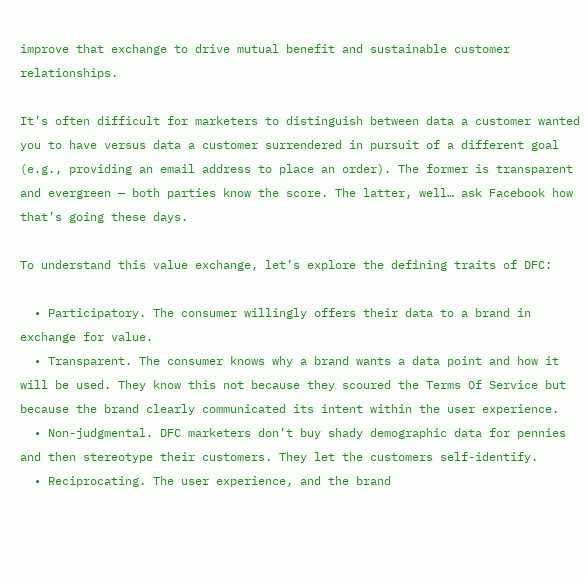improve that exchange to drive mutual benefit and sustainable customer relationships.

It’s often difficult for marketers to distinguish between data a customer wanted you to have versus data a customer surrendered in pursuit of a different goal (e.g., providing an email address to place an order). The former is transparent and evergreen — both parties know the score. The latter, well… ask Facebook how that’s going these days.

To understand this value exchange, let’s explore the defining traits of DFC:

  • Participatory. The consumer willingly offers their data to a brand in exchange for value.
  • Transparent. The consumer knows why a brand wants a data point and how it will be used. They know this not because they scoured the Terms Of Service but because the brand clearly communicated its intent within the user experience.
  • Non-judgmental. DFC marketers don’t buy shady demographic data for pennies and then stereotype their customers. They let the customers self-identify.
  • Reciprocating. The user experience, and the brand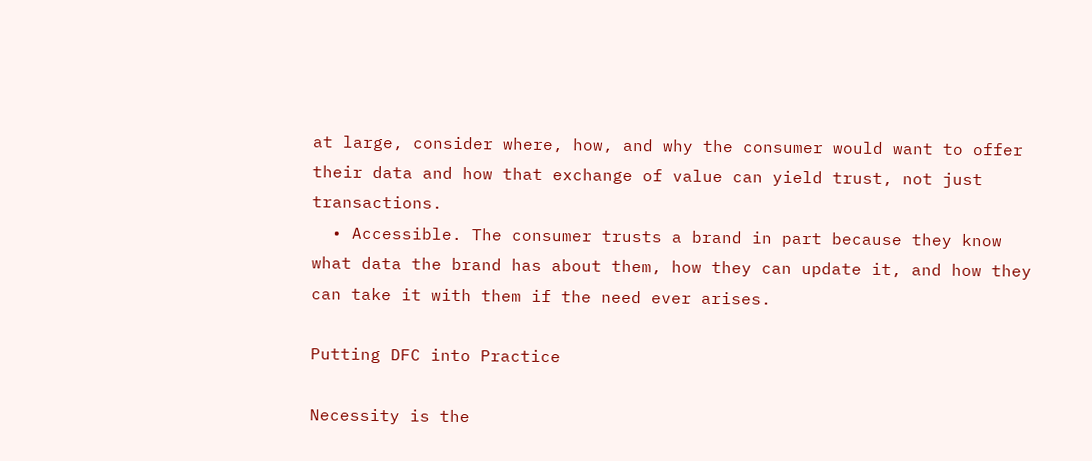at large, consider where, how, and why the consumer would want to offer their data and how that exchange of value can yield trust, not just transactions.
  • Accessible. The consumer trusts a brand in part because they know what data the brand has about them, how they can update it, and how they can take it with them if the need ever arises.

Putting DFC into Practice

Necessity is the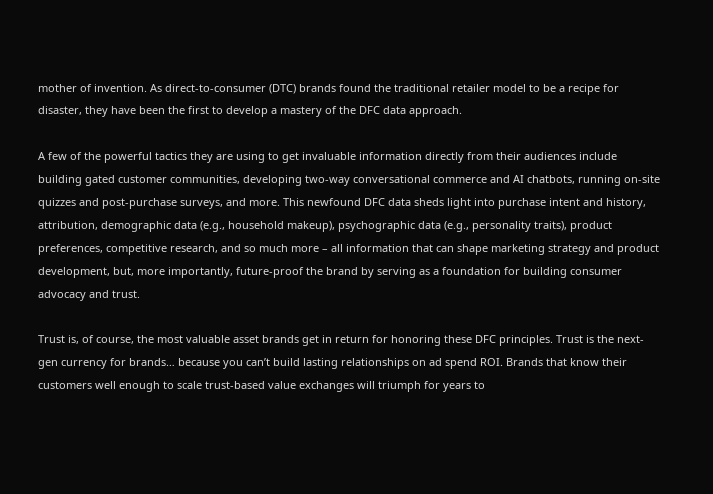mother of invention. As direct-to-consumer (DTC) brands found the traditional retailer model to be a recipe for disaster, they have been the first to develop a mastery of the DFC data approach.

A few of the powerful tactics they are using to get invaluable information directly from their audiences include building gated customer communities, developing two-way conversational commerce and AI chatbots, running on-site quizzes and post-purchase surveys, and more. This newfound DFC data sheds light into purchase intent and history, attribution, demographic data (e.g., household makeup), psychographic data (e.g., personality traits), product preferences, competitive research, and so much more – all information that can shape marketing strategy and product development, but, more importantly, future-proof the brand by serving as a foundation for building consumer advocacy and trust.

Trust is, of course, the most valuable asset brands get in return for honoring these DFC principles. Trust is the next-gen currency for brands… because you can’t build lasting relationships on ad spend ROI. Brands that know their customers well enough to scale trust-based value exchanges will triumph for years to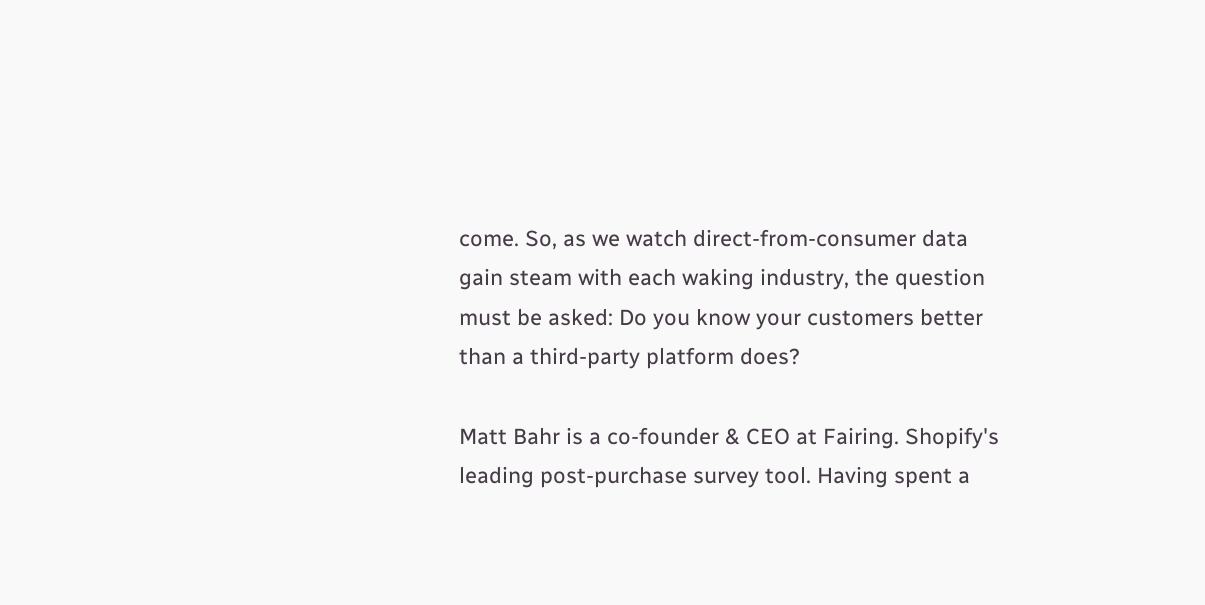come. So, as we watch direct-from-consumer data gain steam with each waking industry, the question must be asked: Do you know your customers better than a third-party platform does?

Matt Bahr is a co-founder & CEO at Fairing. Shopify's leading post-purchase survey tool. Having spent a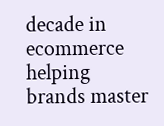decade in ecommerce helping brands master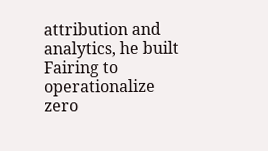attribution and analytics, he built Fairing to operationalize zero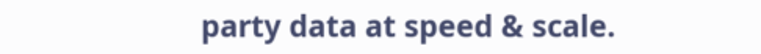party data at speed & scale.